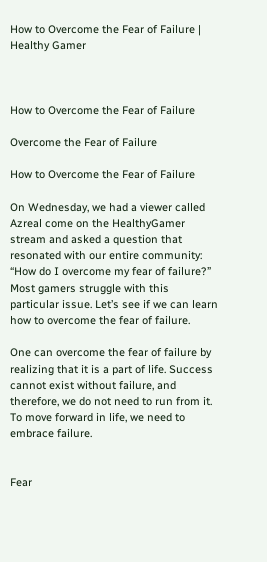How to Overcome the Fear of Failure | Healthy Gamer



How to Overcome the Fear of Failure

Overcome the Fear of Failure

How to Overcome the Fear of Failure

On Wednesday, we had a viewer called Azreal come on the HealthyGamer stream and asked a question that resonated with our entire community: “How do I overcome my fear of failure?” Most gamers struggle with this particular issue. Let’s see if we can learn how to overcome the fear of failure.

One can overcome the fear of failure by realizing that it is a part of life. Success cannot exist without failure, and therefore, we do not need to run from it. To move forward in life, we need to embrace failure.


Fear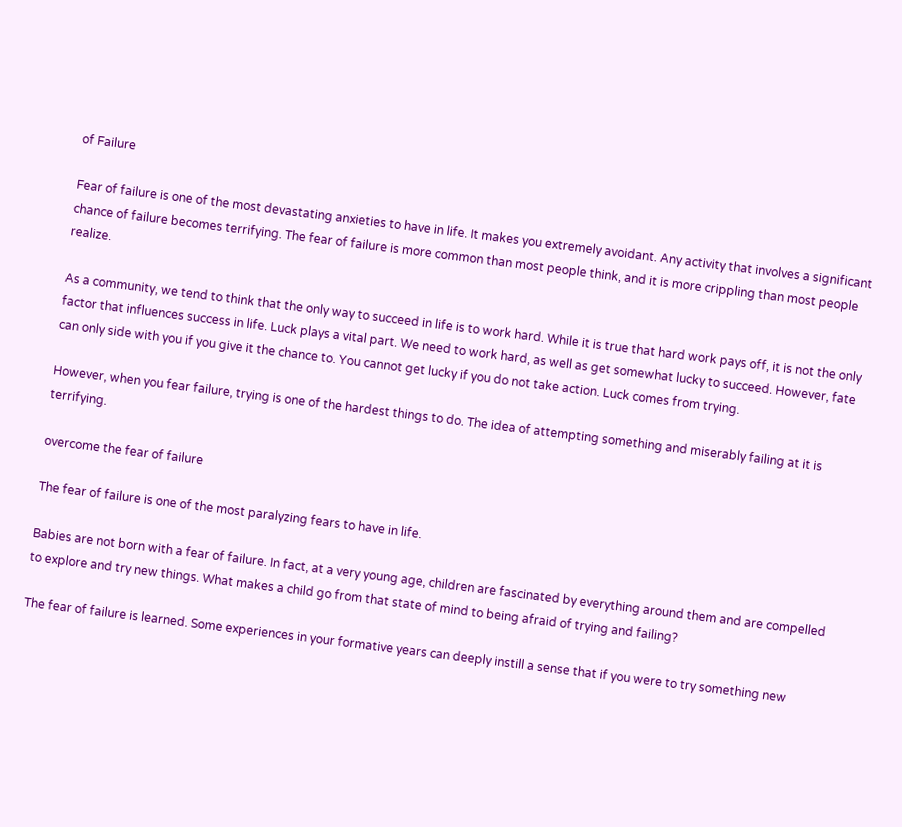of Failure

Fear of failure is one of the most devastating anxieties to have in life. It makes you extremely avoidant. Any activity that involves a significant chance of failure becomes terrifying. The fear of failure is more common than most people think, and it is more crippling than most people realize.

As a community, we tend to think that the only way to succeed in life is to work hard. While it is true that hard work pays off, it is not the only factor that influences success in life. Luck plays a vital part. We need to work hard, as well as get somewhat lucky to succeed. However, fate can only side with you if you give it the chance to. You cannot get lucky if you do not take action. Luck comes from trying.

However, when you fear failure, trying is one of the hardest things to do. The idea of attempting something and miserably failing at it is terrifying.

overcome the fear of failure

The fear of failure is one of the most paralyzing fears to have in life.

Babies are not born with a fear of failure. In fact, at a very young age, children are fascinated by everything around them and are compelled to explore and try new things. What makes a child go from that state of mind to being afraid of trying and failing?

The fear of failure is learned. Some experiences in your formative years can deeply instill a sense that if you were to try something new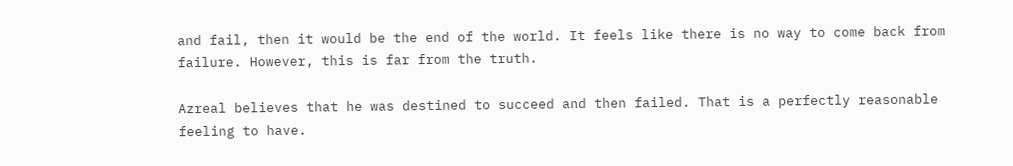and fail, then it would be the end of the world. It feels like there is no way to come back from failure. However, this is far from the truth.

Azreal believes that he was destined to succeed and then failed. That is a perfectly reasonable feeling to have.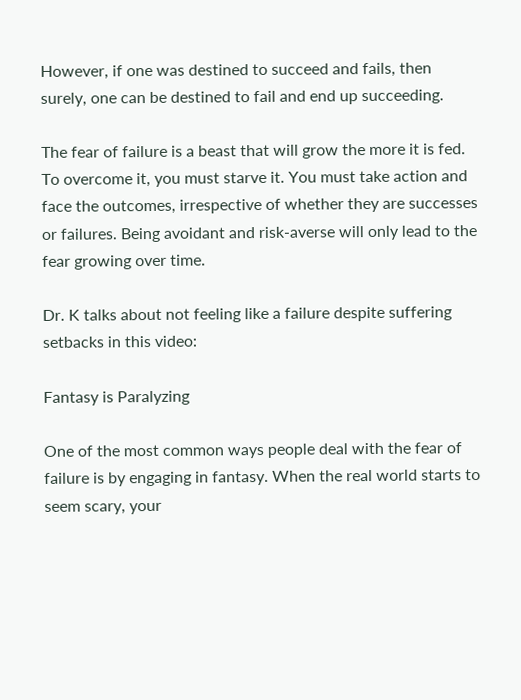However, if one was destined to succeed and fails, then surely, one can be destined to fail and end up succeeding.

The fear of failure is a beast that will grow the more it is fed. To overcome it, you must starve it. You must take action and face the outcomes, irrespective of whether they are successes or failures. Being avoidant and risk-averse will only lead to the fear growing over time.

Dr. K talks about not feeling like a failure despite suffering setbacks in this video:

Fantasy is Paralyzing

One of the most common ways people deal with the fear of failure is by engaging in fantasy. When the real world starts to seem scary, your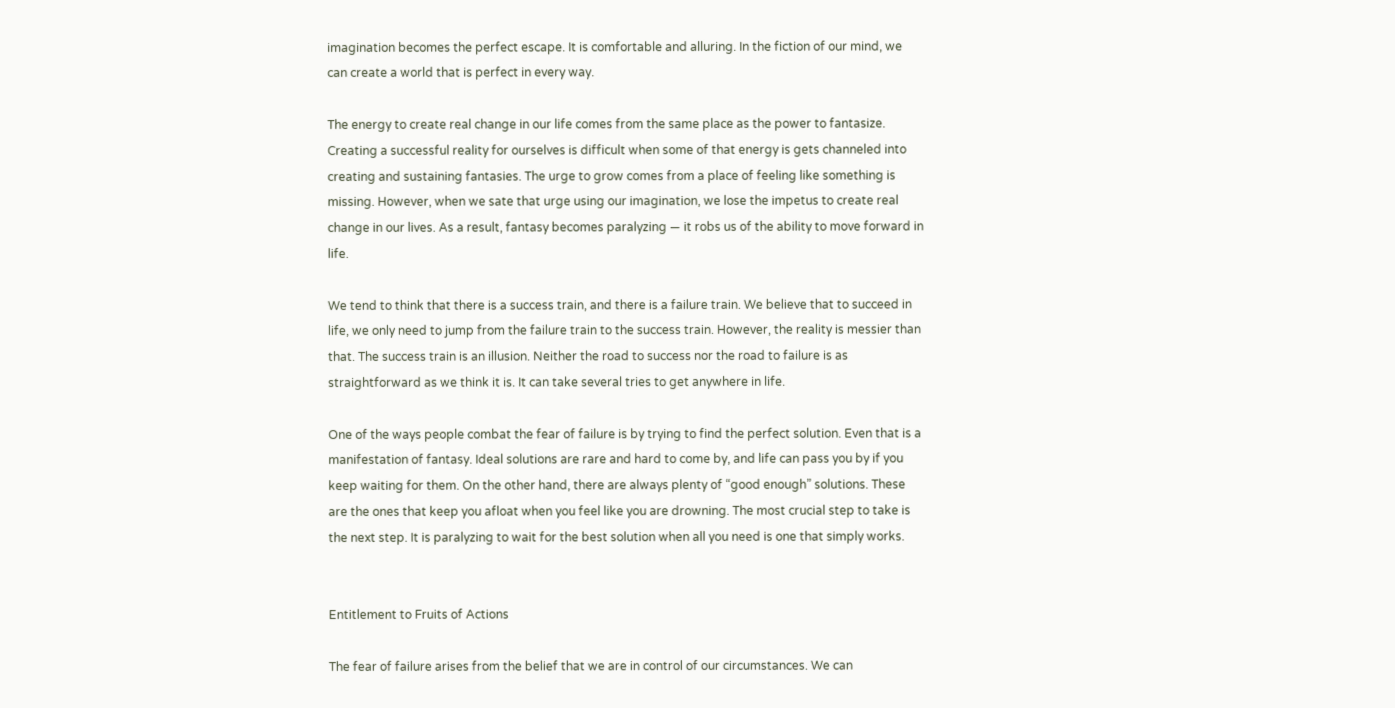imagination becomes the perfect escape. It is comfortable and alluring. In the fiction of our mind, we can create a world that is perfect in every way.

The energy to create real change in our life comes from the same place as the power to fantasize. Creating a successful reality for ourselves is difficult when some of that energy is gets channeled into creating and sustaining fantasies. The urge to grow comes from a place of feeling like something is missing. However, when we sate that urge using our imagination, we lose the impetus to create real change in our lives. As a result, fantasy becomes paralyzing — it robs us of the ability to move forward in life.

We tend to think that there is a success train, and there is a failure train. We believe that to succeed in life, we only need to jump from the failure train to the success train. However, the reality is messier than that. The success train is an illusion. Neither the road to success nor the road to failure is as straightforward as we think it is. It can take several tries to get anywhere in life.

One of the ways people combat the fear of failure is by trying to find the perfect solution. Even that is a manifestation of fantasy. Ideal solutions are rare and hard to come by, and life can pass you by if you keep waiting for them. On the other hand, there are always plenty of “good enough” solutions. These are the ones that keep you afloat when you feel like you are drowning. The most crucial step to take is the next step. It is paralyzing to wait for the best solution when all you need is one that simply works.


Entitlement to Fruits of Actions

The fear of failure arises from the belief that we are in control of our circumstances. We can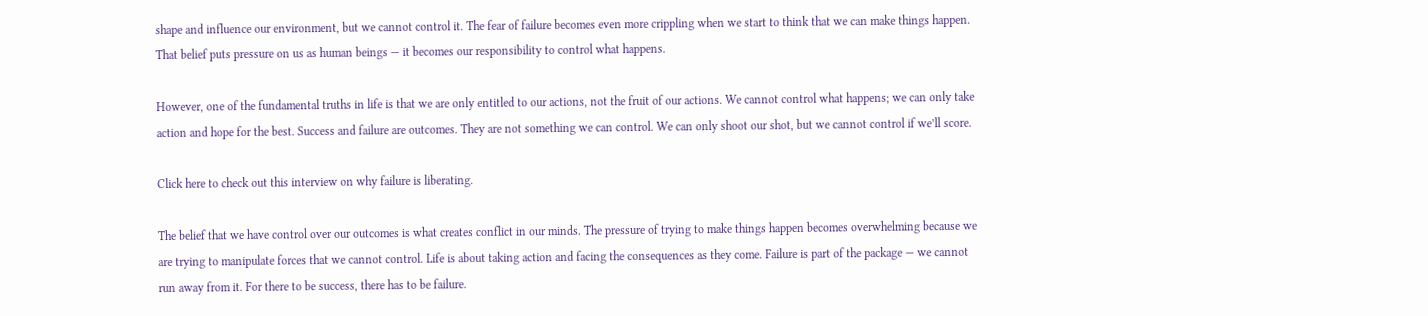shape and influence our environment, but we cannot control it. The fear of failure becomes even more crippling when we start to think that we can make things happen. That belief puts pressure on us as human beings — it becomes our responsibility to control what happens.

However, one of the fundamental truths in life is that we are only entitled to our actions, not the fruit of our actions. We cannot control what happens; we can only take action and hope for the best. Success and failure are outcomes. They are not something we can control. We can only shoot our shot, but we cannot control if we’ll score.

Click here to check out this interview on why failure is liberating.

The belief that we have control over our outcomes is what creates conflict in our minds. The pressure of trying to make things happen becomes overwhelming because we are trying to manipulate forces that we cannot control. Life is about taking action and facing the consequences as they come. Failure is part of the package — we cannot run away from it. For there to be success, there has to be failure.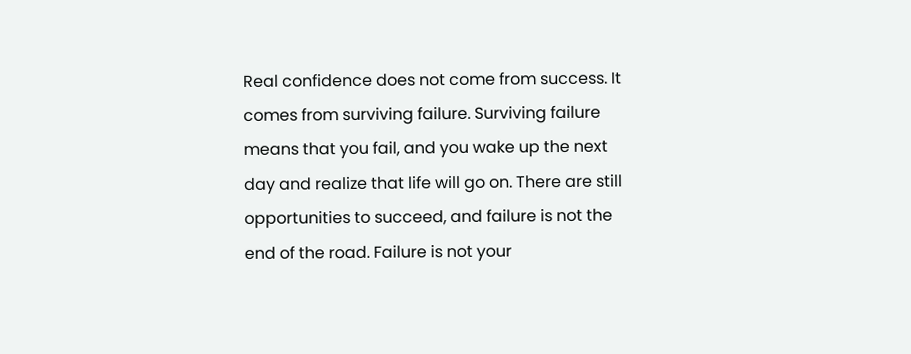Real confidence does not come from success. It comes from surviving failure. Surviving failure means that you fail, and you wake up the next day and realize that life will go on. There are still opportunities to succeed, and failure is not the end of the road. Failure is not your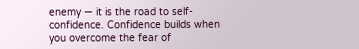enemy — it is the road to self-confidence. Confidence builds when you overcome the fear of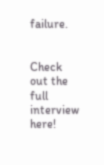failure.


Check out the full interview here!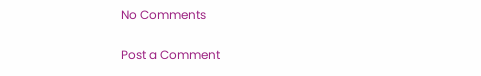No Comments

Post a Comment